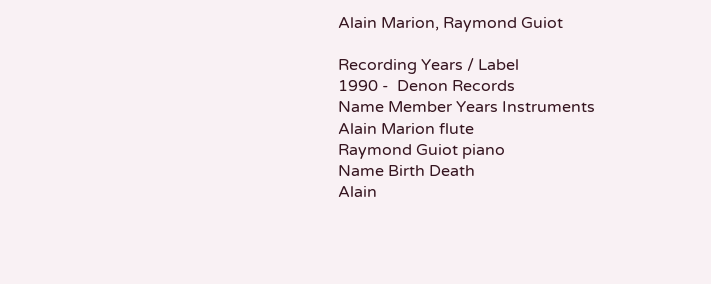Alain Marion, Raymond Guiot

Recording Years / Label
1990 -  Denon Records
Name Member Years Instruments
Alain Marion flute
Raymond Guiot piano
Name Birth Death
Alain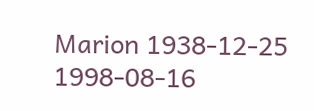Marion 1938-12-25 1998-08-16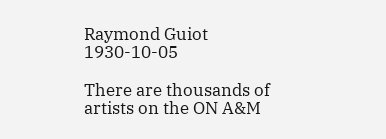Raymond Guiot 1930-10-05

There are thousands of artists on the ON A&M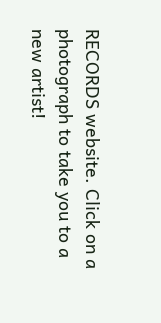RECORDS website. Click on a photograph to take you to a new artist!